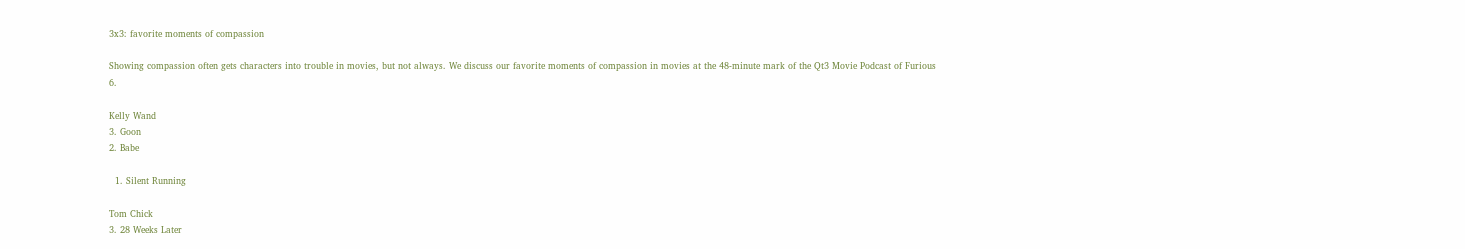3x3: favorite moments of compassion

Showing compassion often gets characters into trouble in movies, but not always. We discuss our favorite moments of compassion in movies at the 48-minute mark of the Qt3 Movie Podcast of Furious 6.

Kelly Wand
3. Goon
2. Babe

  1. Silent Running

Tom Chick
3. 28 Weeks Later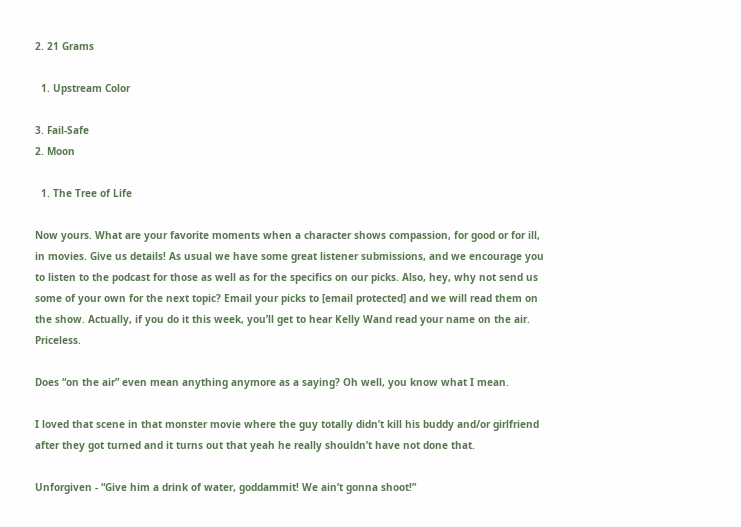2. 21 Grams

  1. Upstream Color

3. Fail-Safe
2. Moon

  1. The Tree of Life

Now yours. What are your favorite moments when a character shows compassion, for good or for ill, in movies. Give us details! As usual we have some great listener submissions, and we encourage you to listen to the podcast for those as well as for the specifics on our picks. Also, hey, why not send us some of your own for the next topic? Email your picks to [email protected] and we will read them on the show. Actually, if you do it this week, you’ll get to hear Kelly Wand read your name on the air. Priceless.

Does “on the air” even mean anything anymore as a saying? Oh well, you know what I mean.

I loved that scene in that monster movie where the guy totally didn’t kill his buddy and/or girlfriend after they got turned and it turns out that yeah he really shouldn’t have not done that.

Unforgiven - “Give him a drink of water, goddammit! We ain’t gonna shoot!”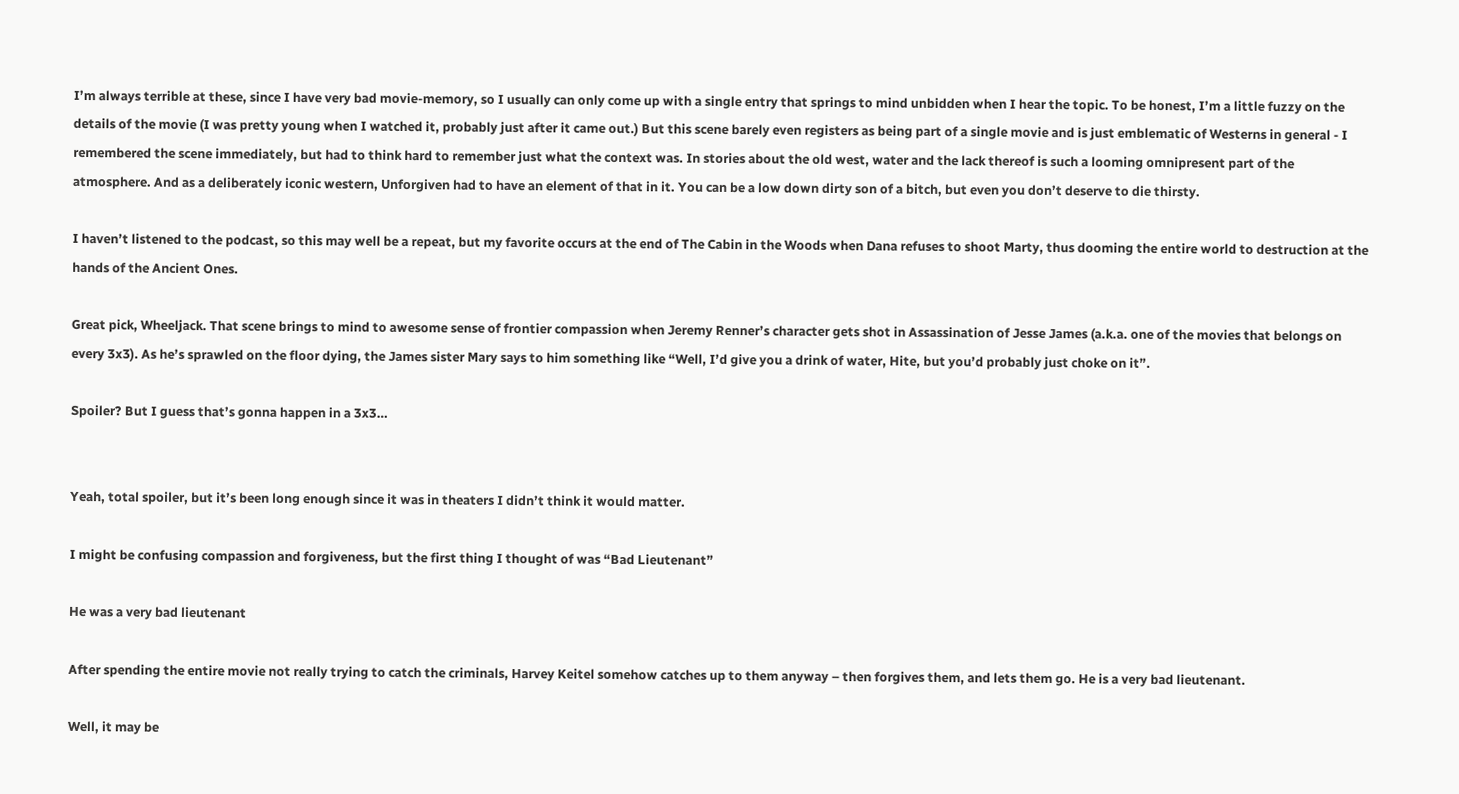I’m always terrible at these, since I have very bad movie-memory, so I usually can only come up with a single entry that springs to mind unbidden when I hear the topic. To be honest, I’m a little fuzzy on the details of the movie (I was pretty young when I watched it, probably just after it came out.) But this scene barely even registers as being part of a single movie and is just emblematic of Westerns in general - I remembered the scene immediately, but had to think hard to remember just what the context was. In stories about the old west, water and the lack thereof is such a looming omnipresent part of the atmosphere. And as a deliberately iconic western, Unforgiven had to have an element of that in it. You can be a low down dirty son of a bitch, but even you don’t deserve to die thirsty.

I haven’t listened to the podcast, so this may well be a repeat, but my favorite occurs at the end of The Cabin in the Woods when Dana refuses to shoot Marty, thus dooming the entire world to destruction at the hands of the Ancient Ones.

Great pick, Wheeljack. That scene brings to mind to awesome sense of frontier compassion when Jeremy Renner’s character gets shot in Assassination of Jesse James (a.k.a. one of the movies that belongs on every 3x3). As he’s sprawled on the floor dying, the James sister Mary says to him something like “Well, I’d give you a drink of water, Hite, but you’d probably just choke on it”.

Spoiler? But I guess that’s gonna happen in a 3x3…


Yeah, total spoiler, but it’s been long enough since it was in theaters I didn’t think it would matter.

I might be confusing compassion and forgiveness, but the first thing I thought of was “Bad Lieutenant”

He was a very bad lieutenant

After spending the entire movie not really trying to catch the criminals, Harvey Keitel somehow catches up to them anyway – then forgives them, and lets them go. He is a very bad lieutenant.

Well, it may be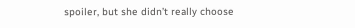spoiler, but she didn’t really choose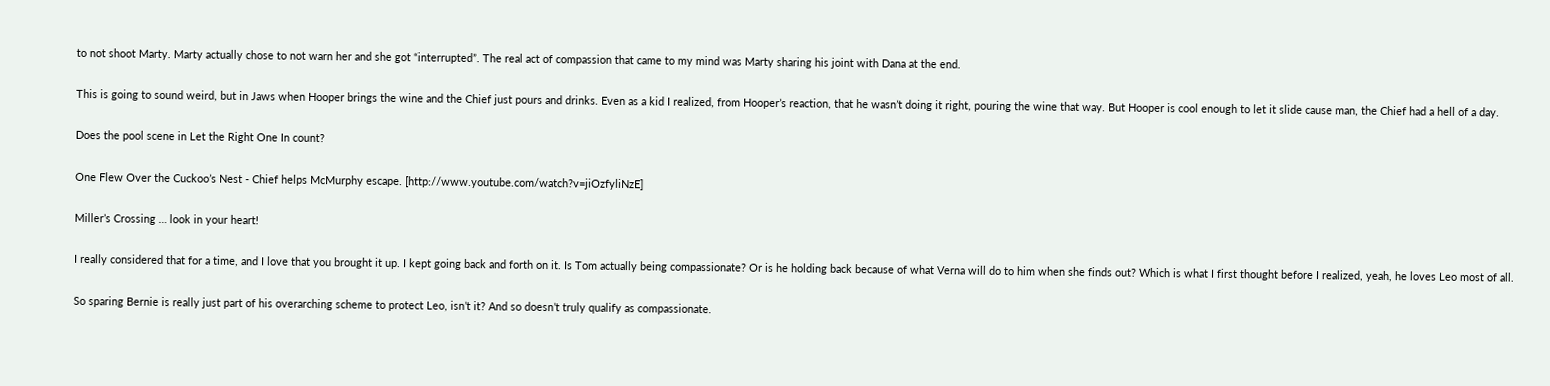to not shoot Marty. Marty actually chose to not warn her and she got “interrupted”. The real act of compassion that came to my mind was Marty sharing his joint with Dana at the end.

This is going to sound weird, but in Jaws when Hooper brings the wine and the Chief just pours and drinks. Even as a kid I realized, from Hooper’s reaction, that he wasn’t doing it right, pouring the wine that way. But Hooper is cool enough to let it slide cause man, the Chief had a hell of a day.

Does the pool scene in Let the Right One In count?

One Flew Over the Cuckoo’s Nest - Chief helps McMurphy escape. [http://www.youtube.com/watch?v=jiOzfyliNzE]

Miller’s Crossing … look in your heart!

I really considered that for a time, and I love that you brought it up. I kept going back and forth on it. Is Tom actually being compassionate? Or is he holding back because of what Verna will do to him when she finds out? Which is what I first thought before I realized, yeah, he loves Leo most of all.

So sparing Bernie is really just part of his overarching scheme to protect Leo, isn’t it? And so doesn’t truly qualify as compassionate.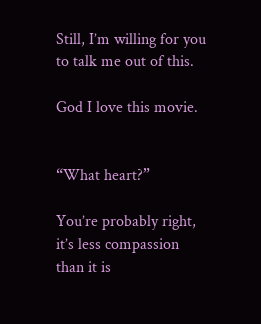Still, I’m willing for you to talk me out of this.

God I love this movie.


“What heart?”

You’re probably right, it’s less compassion than it is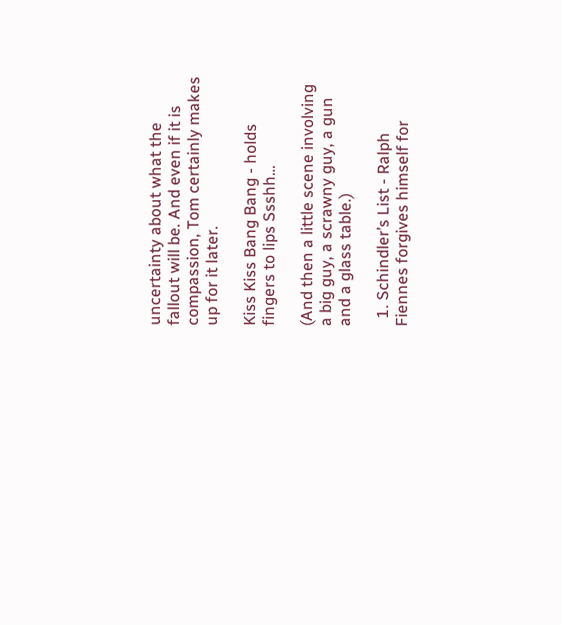uncertainty about what the fallout will be. And even if it is compassion, Tom certainly makes up for it later.

Kiss Kiss Bang Bang - holds fingers to lips Ssshh…

(And then a little scene involving a big guy, a scrawny guy, a gun and a glass table.)

  1. Schindler’s List - Ralph Fiennes forgives himself for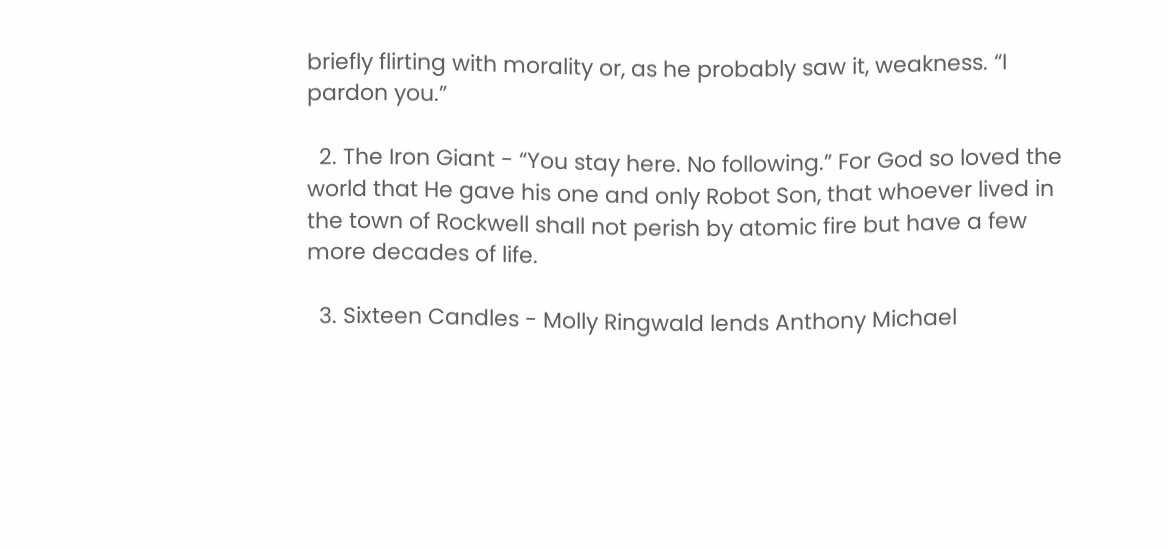briefly flirting with morality or, as he probably saw it, weakness. “I pardon you.”

  2. The Iron Giant - “You stay here. No following.” For God so loved the world that He gave his one and only Robot Son, that whoever lived in the town of Rockwell shall not perish by atomic fire but have a few more decades of life.

  3. Sixteen Candles - Molly Ringwald lends Anthony Michael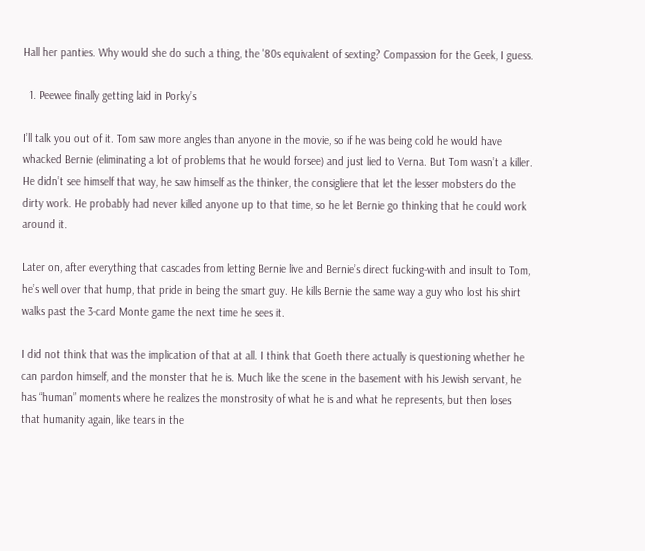Hall her panties. Why would she do such a thing, the '80s equivalent of sexting? Compassion for the Geek, I guess.

  1. Peewee finally getting laid in Porky’s

I’ll talk you out of it. Tom saw more angles than anyone in the movie, so if he was being cold he would have whacked Bernie (eliminating a lot of problems that he would forsee) and just lied to Verna. But Tom wasn’t a killer. He didn’t see himself that way, he saw himself as the thinker, the consigliere that let the lesser mobsters do the dirty work. He probably had never killed anyone up to that time, so he let Bernie go thinking that he could work around it.

Later on, after everything that cascades from letting Bernie live and Bernie’s direct fucking-with and insult to Tom, he’s well over that hump, that pride in being the smart guy. He kills Bernie the same way a guy who lost his shirt walks past the 3-card Monte game the next time he sees it.

I did not think that was the implication of that at all. I think that Goeth there actually is questioning whether he can pardon himself, and the monster that he is. Much like the scene in the basement with his Jewish servant, he has “human” moments where he realizes the monstrosity of what he is and what he represents, but then loses that humanity again, like tears in the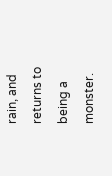rain, and returns to being a monster.